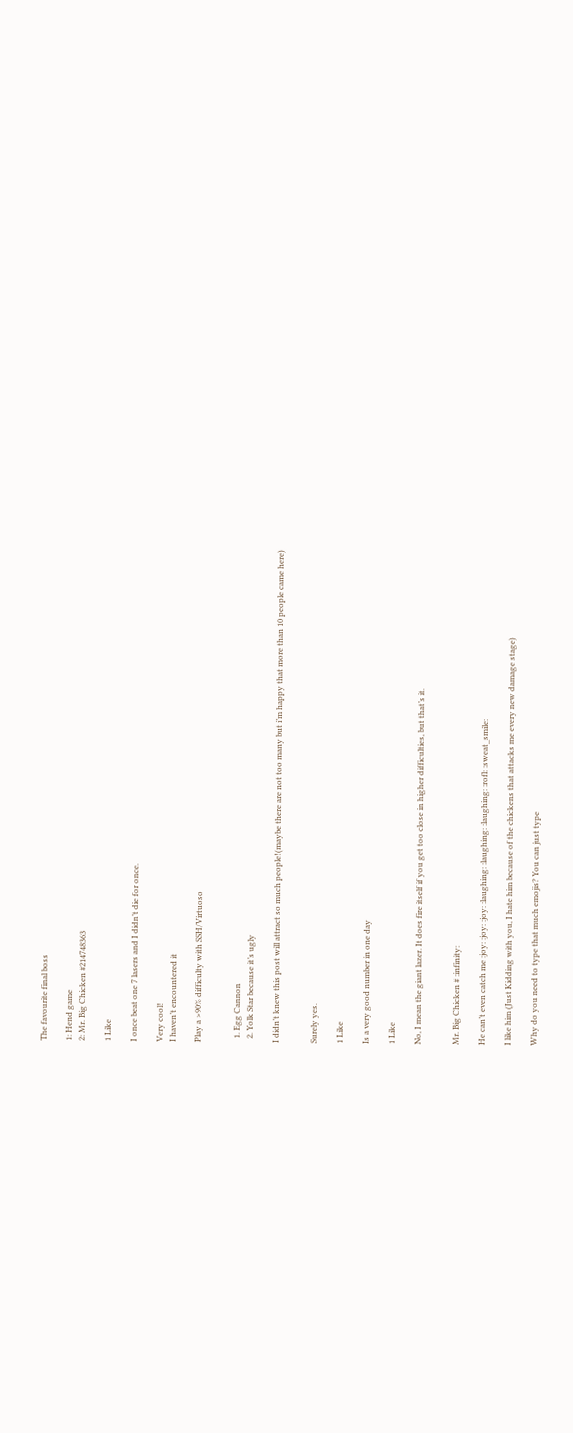The favourite final boss

1: Hend game
2: Mr. Big Chicken #214748363

1 Like

I once beat one 7 lasers and I didn’t die for once.

Very cool!
I haven’t encountered it

Play a >90% difficulty with SSH/Virtuoso


  1. Egg Cannon
  2. Yolk Star because it’s ugly

I didn’t knew this post will attract so much people!(maybe there are not too many but i’m happy that more than 10 people came here)


Surely yes.

1 Like

Is a very good number in one day

1 Like

No, I mean the giant lazer. It does fire itself if you get too close in higher difficulties, but that’s it.


Mr. Big Chicken # :infinity:

He can’t even catch me :joy: :joy: :joy: :laughing: :laughing: :laughing: :rofl: :sweat_smile:

I like him (Just Kidding with you, I hate him because of the chickens that attacks me every new damage stage)

Why do you need to type that much emojis? You can just type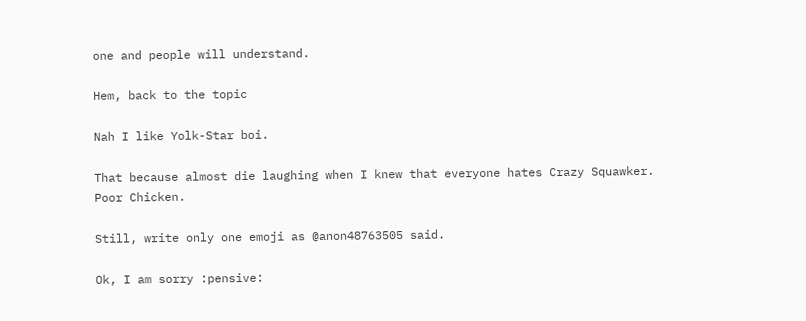one and people will understand.

Hem, back to the topic

Nah I like Yolk-Star boi.

That because almost die laughing when I knew that everyone hates Crazy Squawker. Poor Chicken.

Still, write only one emoji as @anon48763505 said.

Ok, I am sorry :pensive: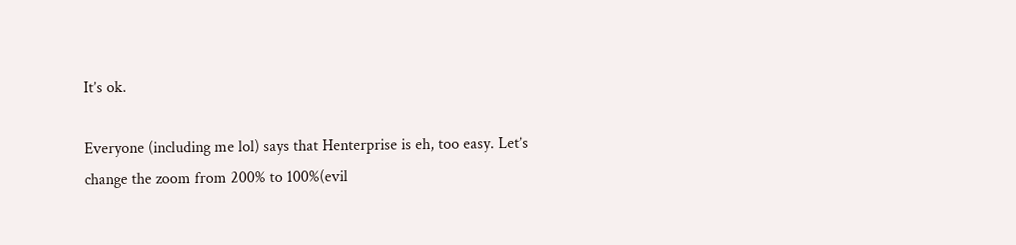It’s ok.

Everyone (including me lol) says that Henterprise is eh, too easy. Let’s change the zoom from 200% to 100%(evil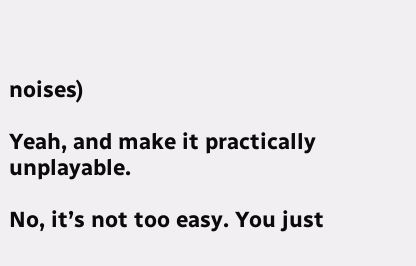noises)

Yeah, and make it practically unplayable.

No, it’s not too easy. You just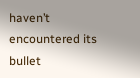haven’t encountered its bullet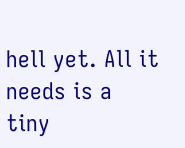hell yet. All it needs is a tiny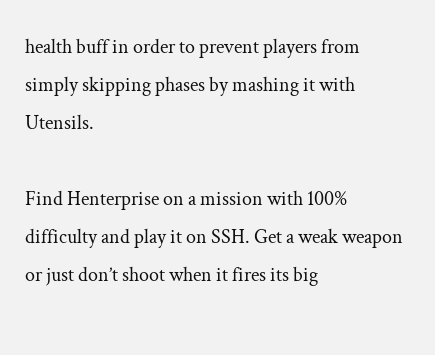health buff in order to prevent players from simply skipping phases by mashing it with Utensils.

Find Henterprise on a mission with 100% difficulty and play it on SSH. Get a weak weapon or just don’t shoot when it fires its big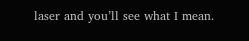laser and you’ll see what I mean.